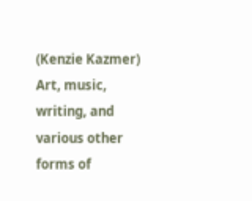(Kenzie Kazmer) Art, music, writing, and various other forms of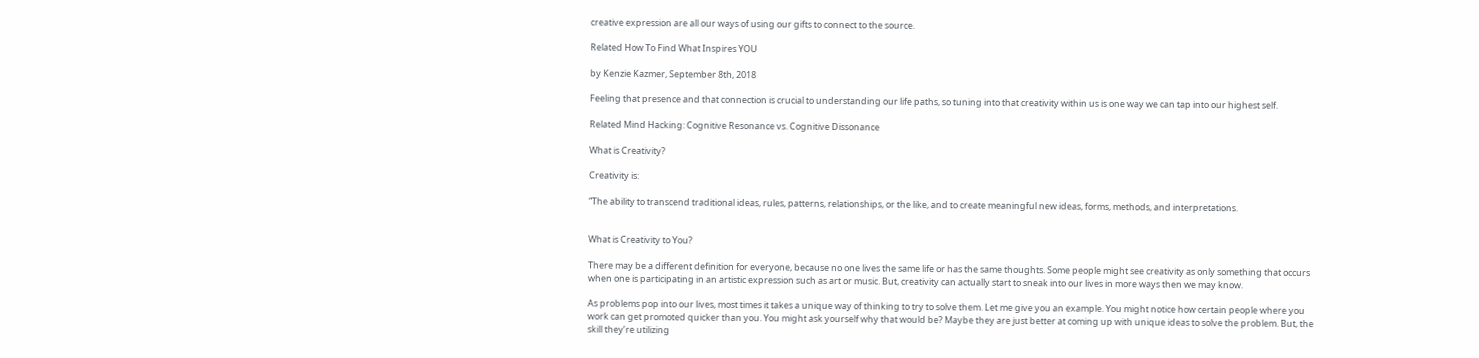creative expression are all our ways of using our gifts to connect to the source.

Related How To Find What Inspires YOU

by Kenzie Kazmer, September 8th, 2018

Feeling that presence and that connection is crucial to understanding our life paths, so tuning into that creativity within us is one way we can tap into our highest self.

Related Mind Hacking: Cognitive Resonance vs. Cognitive Dissonance

What is Creativity?

Creativity is:

“The ability to transcend traditional ideas, rules, patterns, relationships, or the like, and to create meaningful new ideas, forms, methods, and interpretations.


What is Creativity to You?

There may be a different definition for everyone, because no one lives the same life or has the same thoughts. Some people might see creativity as only something that occurs when one is participating in an artistic expression such as art or music. But, creativity can actually start to sneak into our lives in more ways then we may know.

As problems pop into our lives, most times it takes a unique way of thinking to try to solve them. Let me give you an example. You might notice how certain people where you work can get promoted quicker than you. You might ask yourself why that would be? Maybe they are just better at coming up with unique ideas to solve the problem. But, the skill they’re utilizing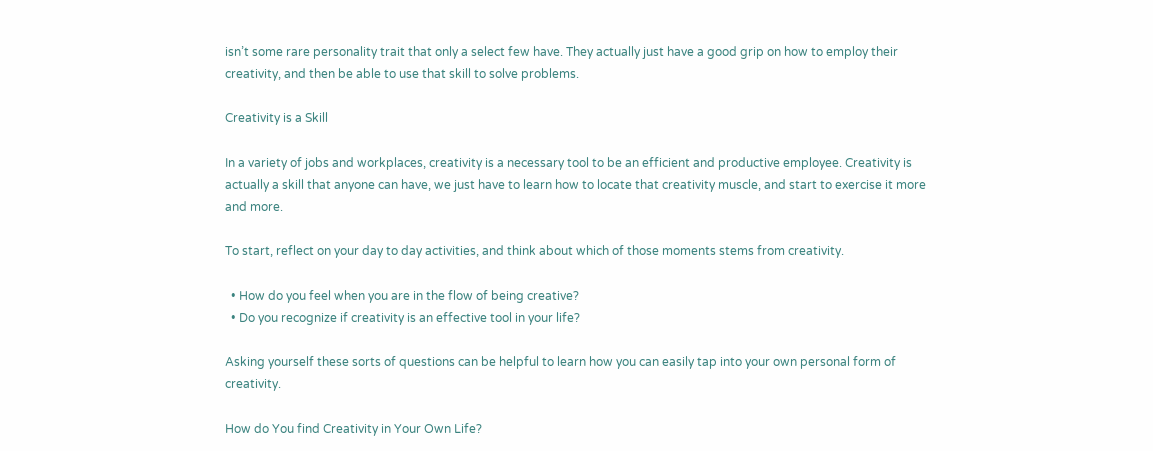isn’t some rare personality trait that only a select few have. They actually just have a good grip on how to employ their creativity, and then be able to use that skill to solve problems.

Creativity is a Skill

In a variety of jobs and workplaces, creativity is a necessary tool to be an efficient and productive employee. Creativity is actually a skill that anyone can have, we just have to learn how to locate that creativity muscle, and start to exercise it more and more.

To start, reflect on your day to day activities, and think about which of those moments stems from creativity.

  • How do you feel when you are in the flow of being creative?
  • Do you recognize if creativity is an effective tool in your life?

Asking yourself these sorts of questions can be helpful to learn how you can easily tap into your own personal form of creativity.

How do You find Creativity in Your Own Life?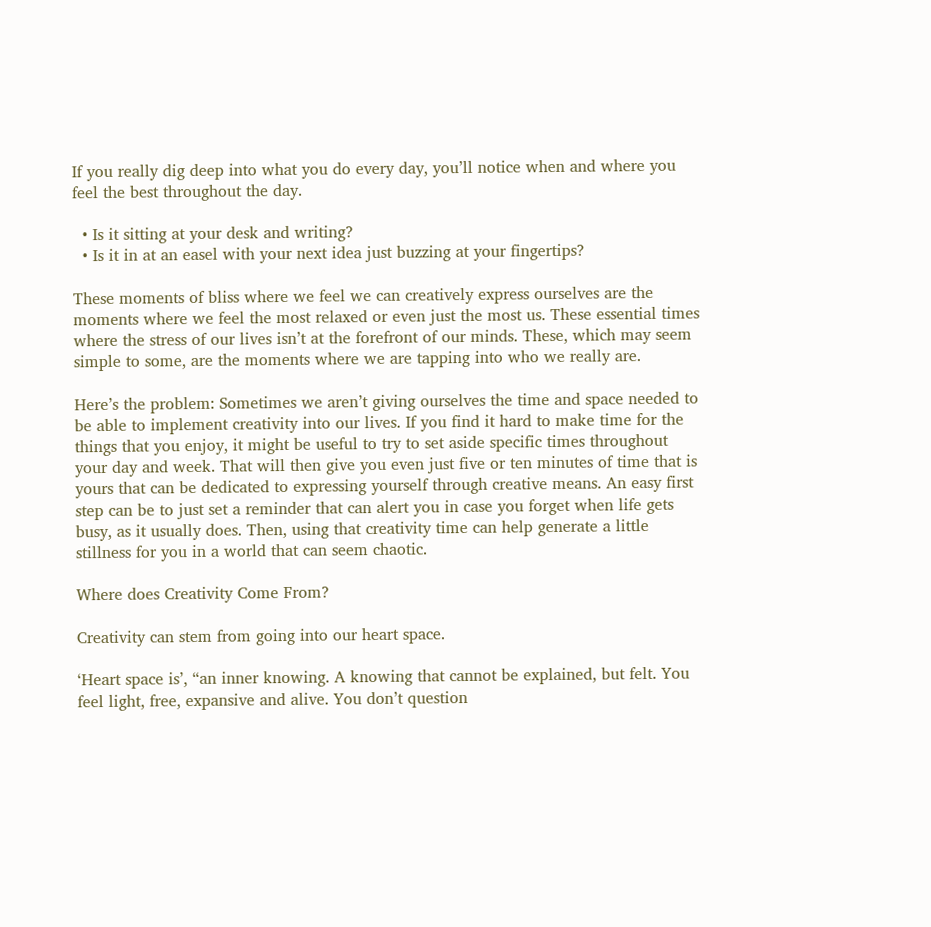If you really dig deep into what you do every day, you’ll notice when and where you feel the best throughout the day.

  • Is it sitting at your desk and writing?
  • Is it in at an easel with your next idea just buzzing at your fingertips?

These moments of bliss where we feel we can creatively express ourselves are the moments where we feel the most relaxed or even just the most us. These essential times where the stress of our lives isn’t at the forefront of our minds. These, which may seem simple to some, are the moments where we are tapping into who we really are.

Here’s the problem: Sometimes we aren’t giving ourselves the time and space needed to be able to implement creativity into our lives. If you find it hard to make time for the things that you enjoy, it might be useful to try to set aside specific times throughout your day and week. That will then give you even just five or ten minutes of time that is yours that can be dedicated to expressing yourself through creative means. An easy first step can be to just set a reminder that can alert you in case you forget when life gets busy, as it usually does. Then, using that creativity time can help generate a little stillness for you in a world that can seem chaotic.

Where does Creativity Come From?

Creativity can stem from going into our heart space.

‘Heart space is’, “an inner knowing. A knowing that cannot be explained, but felt. You feel light, free, expansive and alive. You don’t question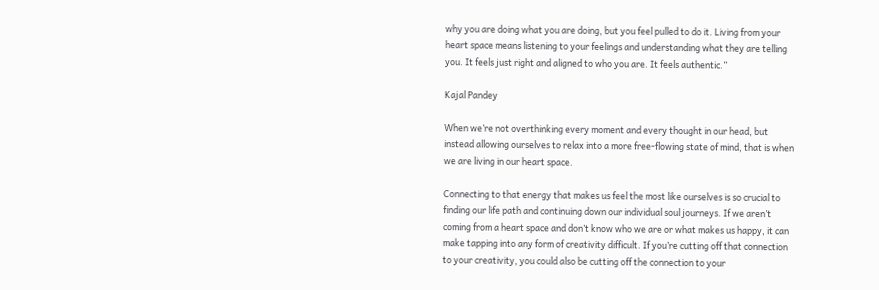why you are doing what you are doing, but you feel pulled to do it. Living from your heart space means listening to your feelings and understanding what they are telling you. It feels just right and aligned to who you are. It feels authentic.”

Kajal Pandey

When we’re not overthinking every moment and every thought in our head, but instead allowing ourselves to relax into a more free-flowing state of mind, that is when we are living in our heart space.

Connecting to that energy that makes us feel the most like ourselves is so crucial to finding our life path and continuing down our individual soul journeys. If we aren’t coming from a heart space and don’t know who we are or what makes us happy, it can make tapping into any form of creativity difficult. If you’re cutting off that connection to your creativity, you could also be cutting off the connection to your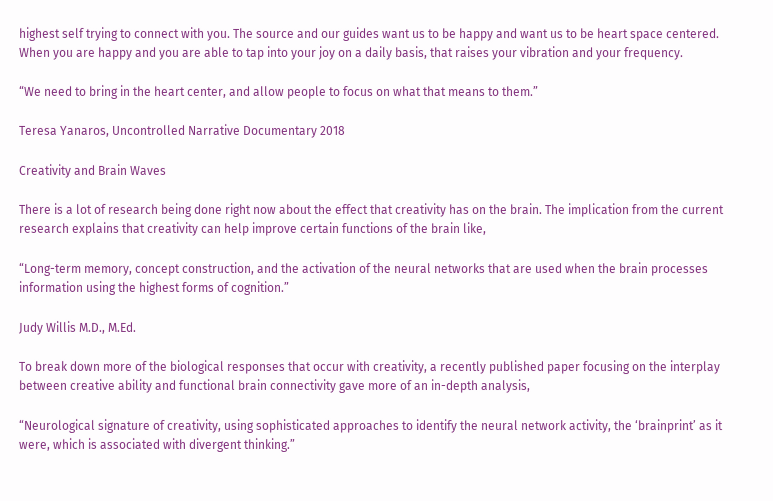highest self trying to connect with you. The source and our guides want us to be happy and want us to be heart space centered. When you are happy and you are able to tap into your joy on a daily basis, that raises your vibration and your frequency.

“We need to bring in the heart center, and allow people to focus on what that means to them.”

Teresa Yanaros, Uncontrolled Narrative Documentary 2018

Creativity and Brain Waves

There is a lot of research being done right now about the effect that creativity has on the brain. The implication from the current research explains that creativity can help improve certain functions of the brain like,

“Long-term memory, concept construction, and the activation of the neural networks that are used when the brain processes information using the highest forms of cognition.”

Judy Willis M.D., M.Ed.

To break down more of the biological responses that occur with creativity, a recently published paper focusing on the interplay between creative ability and functional brain connectivity gave more of an in-depth analysis,

“Neurological signature of creativity, using sophisticated approaches to identify the neural network activity, the ‘brainprint’ as it were, which is associated with divergent thinking.”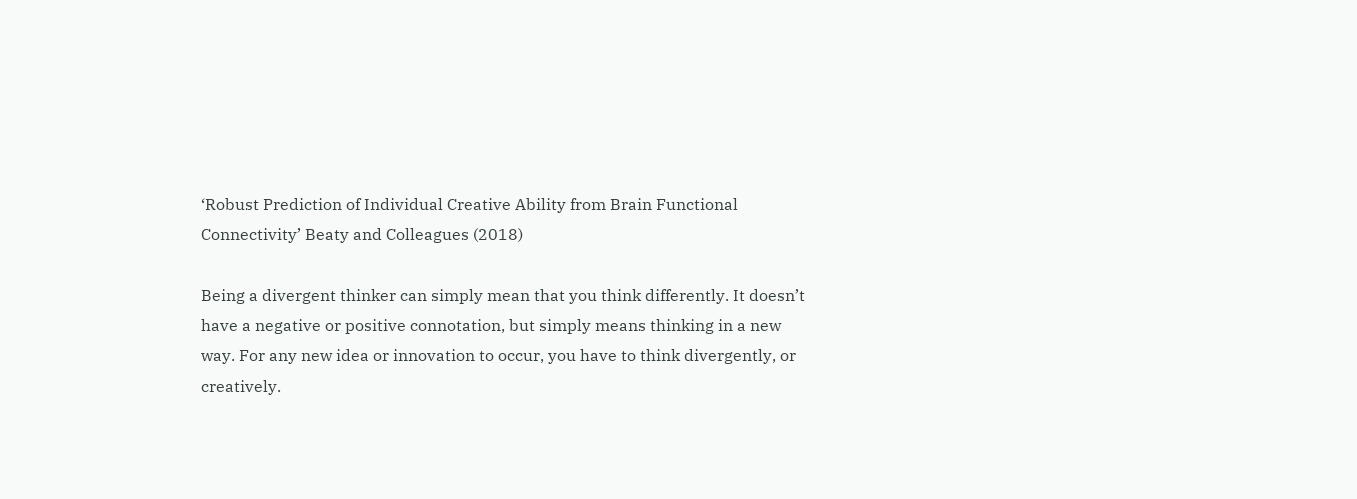‘Robust Prediction of Individual Creative Ability from Brain Functional Connectivity’ Beaty and Colleagues (2018)

Being a divergent thinker can simply mean that you think differently. It doesn’t have a negative or positive connotation, but simply means thinking in a new way. For any new idea or innovation to occur, you have to think divergently, or creatively.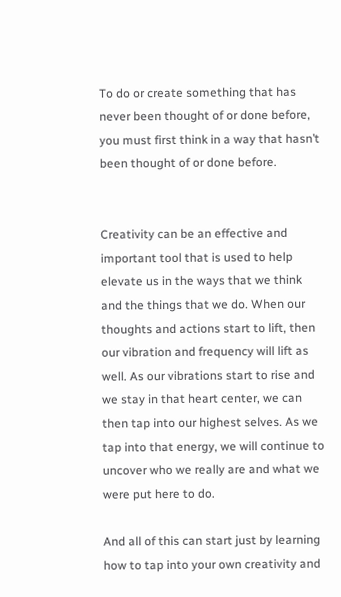To do or create something that has never been thought of or done before, you must first think in a way that hasn’t been thought of or done before.


Creativity can be an effective and important tool that is used to help elevate us in the ways that we think and the things that we do. When our thoughts and actions start to lift, then our vibration and frequency will lift as well. As our vibrations start to rise and we stay in that heart center, we can then tap into our highest selves. As we tap into that energy, we will continue to uncover who we really are and what we were put here to do.

And all of this can start just by learning how to tap into your own creativity and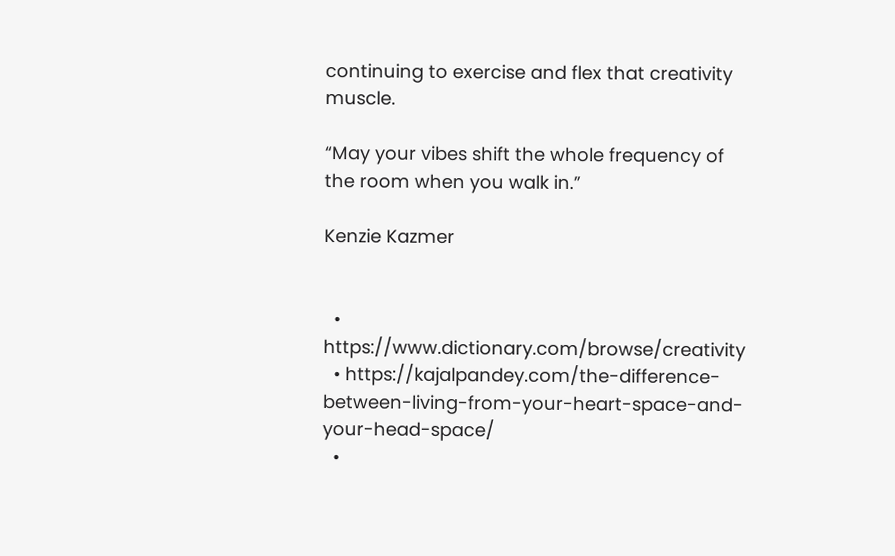continuing to exercise and flex that creativity muscle.

“May your vibes shift the whole frequency of the room when you walk in.”

Kenzie Kazmer


  • https://www.dictionary.com/browse/creativity
  • https://kajalpandey.com/the-difference-between-living-from-your-heart-space-and-your-head-space/
  •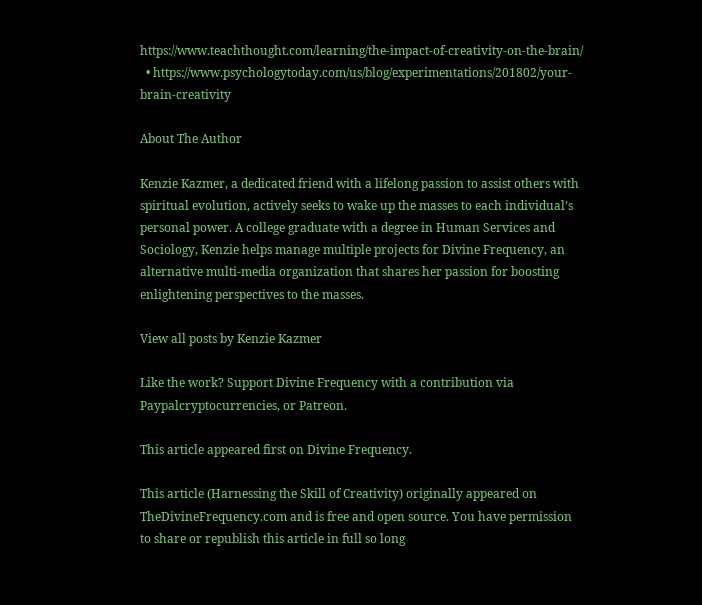https://www.teachthought.com/learning/the-impact-of-creativity-on-the-brain/
  • https://www.psychologytoday.com/us/blog/experimentations/201802/your-brain-creativity

About The Author

Kenzie Kazmer, a dedicated friend with a lifelong passion to assist others with spiritual evolution, actively seeks to wake up the masses to each individual’s personal power. A college graduate with a degree in Human Services and Sociology, Kenzie helps manage multiple projects for Divine Frequency, an alternative multi-media organization that shares her passion for boosting enlightening perspectives to the masses.

View all posts by Kenzie Kazmer

Like the work? Support Divine Frequency with a contribution via Paypalcryptocurrencies, or Patreon.

This article appeared first on Divine Frequency.

This article (Harnessing the Skill of Creativity) originally appeared on TheDivineFrequency.com and is free and open source. You have permission to share or republish this article in full so long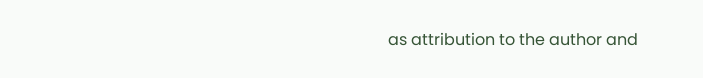as attribution to the author and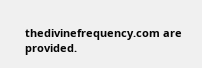thedivinefrequency.com are provided.